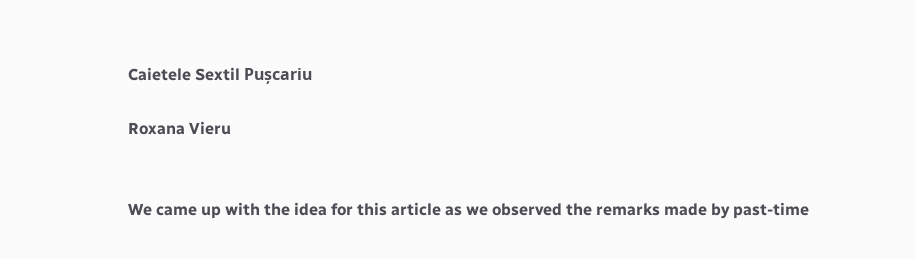Caietele Sextil Pușcariu

Roxana Vieru


We came up with the idea for this article as we observed the remarks made by past-time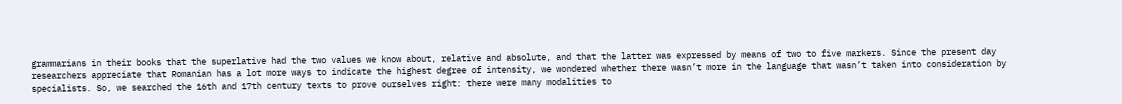grammarians in their books that the superlative had the two values we know about, relative and absolute, and that the latter was expressed by means of two to five markers. Since the present day researchers appreciate that Romanian has a lot more ways to indicate the highest degree of intensity, we wondered whether there wasn’t more in the language that wasn’t taken into consideration by specialists. So, we searched the 16th and 17th century texts to prove ourselves right: there were many modalities to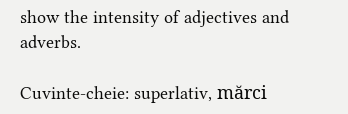show the intensity of adjectives and adverbs.

Cuvinte-cheie: superlativ, mărci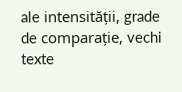ale intensității, grade de comparație, vechi texte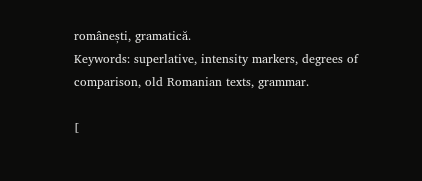românești, gramatică.
Keywords: superlative, intensity markers, degrees of comparison, old Romanian texts, grammar.

[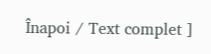Înapoi / Text complet ]